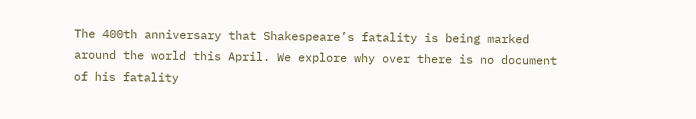The 400th anniversary that Shakespeare’s fatality is being marked around the world this April. We explore why over there is no document of his fatality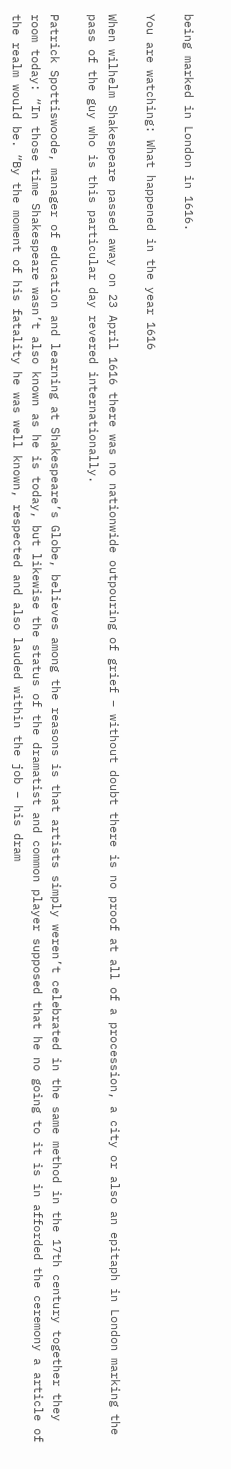being marked in London in 1616.

You are watching: What happened in the year 1616

When wilhelm Shakespeare passed away on 23 April 1616 there was no nationwide outpouring of grief – without doubt there is no proof at all of a procession, a city or also an epitaph in London marking the pass of the guy who is this particular day revered internationally.

Patrick Spottiswoode, manager of education and learning at Shakespeare’s Globe, believes among the reasons is that artists simply weren’t celebrated in the same method in the 17th century together they room today: “In those time Shakespeare wasn’t also known as he is today, but likewise the status of the dramatist and common player supposed that he no going to it is in afforded the ceremony a article of the realm would be. “By the moment of his fatality he was well known, respected and also lauded within the job – his dram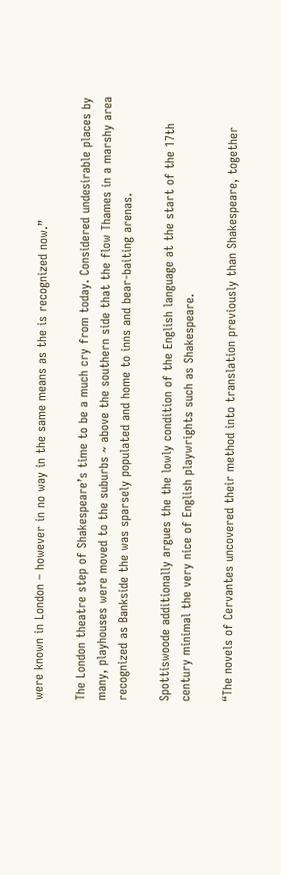were known in London – however in no way in the same means as the is recognized now.”

The London theatre step of Shakespeare’s time to be a much cry from today. Considered undesirable places by many, playhouses were moved to the suburbs ~ above the southern side that the flow Thames in a marshy area recognized as Bankside the was sparsely populated and home to inns and bear-baiting arenas.

Spottiswoode additionally argues the the lowly condition of the English language at the start of the 17th century minimal the very nice of English playwrights such as Shakespeare.

“The novels of Cervantes uncovered their method into translation previously than Shakespeare, together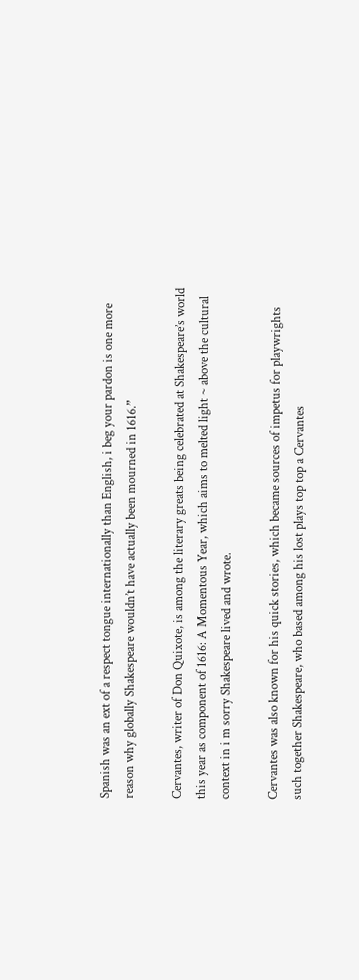Spanish was an ext of a respect tongue internationally than English, i beg your pardon is one more reason why globally Shakespeare wouldn’t have actually been mourned in 1616.”

Cervantes, writer of Don Quixote, is among the literary greats being celebrated at Shakespeare’s world this year as component of 1616: A Momentous Year, which aims to melted light ~ above the cultural context in i m sorry Shakespeare lived and wrote.

Cervantes was also known for his quick stories, which became sources of impetus for playwrights such together Shakespeare, who based among his lost plays top top a Cervantes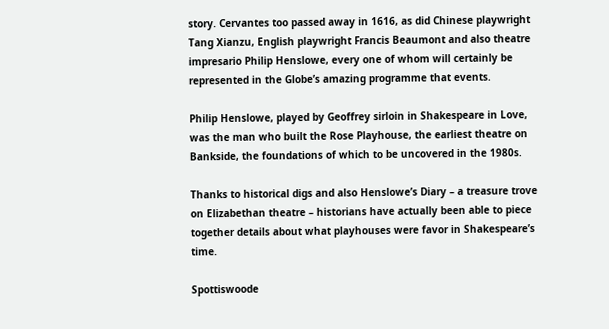story. Cervantes too passed away in 1616, as did Chinese playwright Tang Xianzu, English playwright Francis Beaumont and also theatre impresario Philip Henslowe, every one of whom will certainly be represented in the Globe’s amazing programme that events.

Philip Henslowe, played by Geoffrey sirloin in Shakespeare in Love, was the man who built the Rose Playhouse, the earliest theatre on Bankside, the foundations of which to be uncovered in the 1980s.

Thanks to historical digs and also Henslowe’s Diary – a treasure trove on Elizabethan theatre – historians have actually been able to piece together details about what playhouses were favor in Shakespeare’s time.

Spottiswoode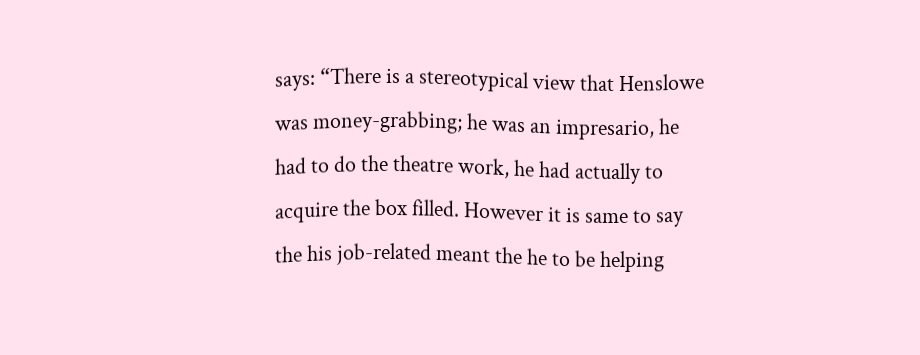says: “There is a stereotypical view that Henslowe was money-grabbing; he was an impresario, he had to do the theatre work, he had actually to acquire the box filled. However it is same to say the his job-related meant the he to be helping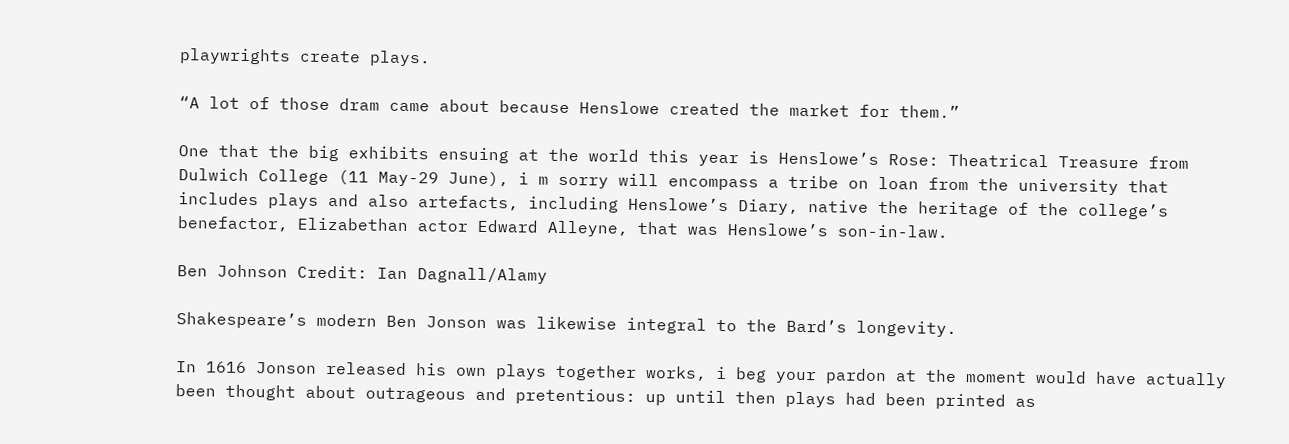playwrights create plays.

“A lot of those dram came about because Henslowe created the market for them.”

One that the big exhibits ensuing at the world this year is Henslowe’s Rose: Theatrical Treasure from Dulwich College (11 May-29 June), i m sorry will encompass a tribe on loan from the university that includes plays and also artefacts, including Henslowe’s Diary, native the heritage of the college’s benefactor, Elizabethan actor Edward Alleyne, that was Henslowe’s son-in-law.

Ben Johnson Credit: Ian Dagnall/Alamy

Shakespeare’s modern Ben Jonson was likewise integral to the Bard’s longevity.

In 1616 Jonson released his own plays together works, i beg your pardon at the moment would have actually been thought about outrageous and pretentious: up until then plays had been printed as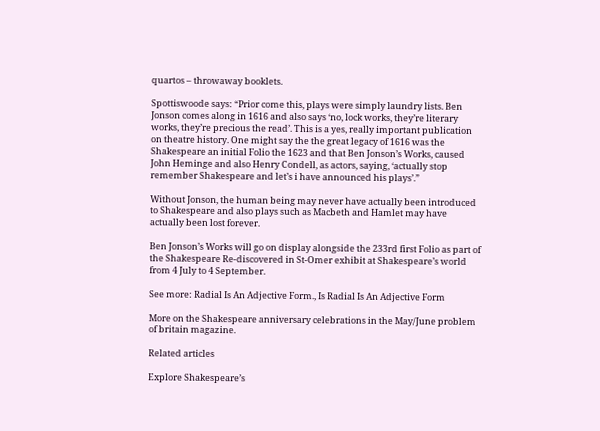quartos – throwaway booklets.

Spottiswoode says: “Prior come this, plays were simply laundry lists. Ben Jonson comes along in 1616 and also says ‘no, lock works, they’re literary works, they’re precious the read’. This is a yes, really important publication on theatre history. One might say the the great legacy of 1616 was the Shakespeare an initial Folio the 1623 and that Ben Jonson’s Works, caused John Heminge and also Henry Condell, as actors, saying, ‘actually stop remember Shakespeare and let’s i have announced his plays’.”

Without Jonson, the human being may never have actually been introduced to Shakespeare and also plays such as Macbeth and Hamlet may have actually been lost forever.

Ben Jonson’s Works will go on display alongside the 233rd first Folio as part of the Shakespeare Re-discovered in St-Omer exhibit at Shakespeare’s world from 4 July to 4 September.

See more: Radial Is An Adjective Form., Is Radial Is An Adjective Form

More on the Shakespeare anniversary celebrations in the May/June problem of britain magazine.

Related articles

Explore Shakespeare’s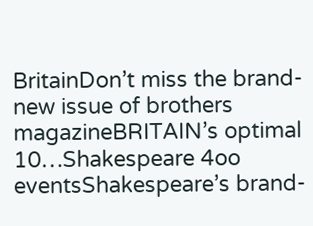BritainDon’t miss the brand-new issue of brothers magazineBRITAIN’s optimal 10…Shakespeare 4oo eventsShakespeare’s brand-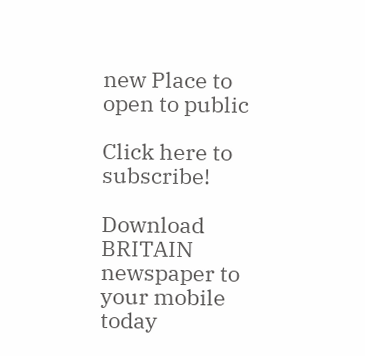new Place to open to public

Click here to subscribe!

Download BRITAIN newspaper to your mobile today